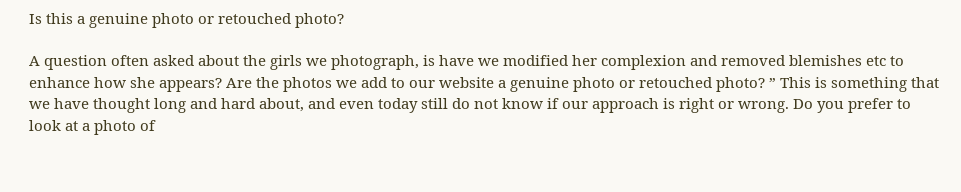Is this a genuine photo or retouched photo?

A question often asked about the girls we photograph, is have we modified her complexion and removed blemishes etc to enhance how she appears? Are the photos we add to our website a genuine photo or retouched photo? ” This is something that we have thought long and hard about, and even today still do not know if our approach is right or wrong. Do you prefer to look at a photo of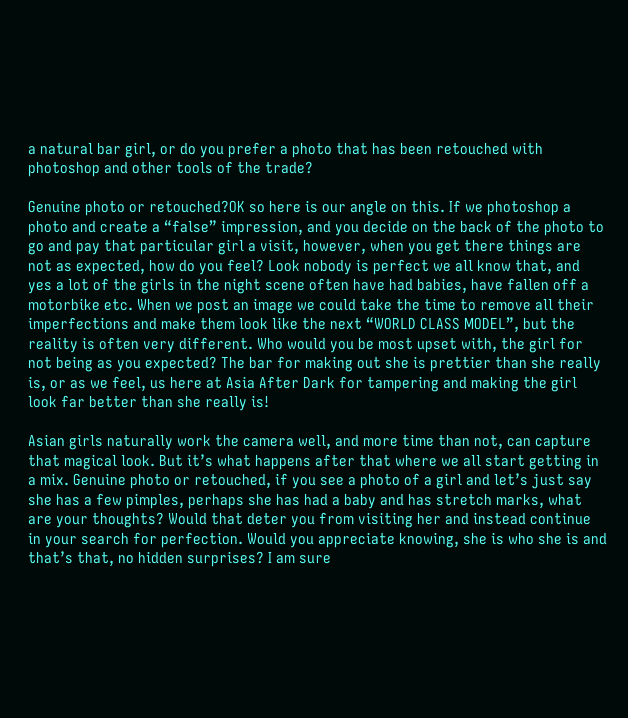a natural bar girl, or do you prefer a photo that has been retouched with photoshop and other tools of the trade?

Genuine photo or retouched?OK so here is our angle on this. If we photoshop a photo and create a “false” impression, and you decide on the back of the photo to go and pay that particular girl a visit, however, when you get there things are not as expected, how do you feel? Look nobody is perfect we all know that, and yes a lot of the girls in the night scene often have had babies, have fallen off a motorbike etc. When we post an image we could take the time to remove all their imperfections and make them look like the next “WORLD CLASS MODEL”, but the reality is often very different. Who would you be most upset with, the girl for not being as you expected? The bar for making out she is prettier than she really is, or as we feel, us here at Asia After Dark for tampering and making the girl look far better than she really is!

Asian girls naturally work the camera well, and more time than not, can capture that magical look. But it’s what happens after that where we all start getting in a mix. Genuine photo or retouched, if you see a photo of a girl and let’s just say she has a few pimples, perhaps she has had a baby and has stretch marks, what are your thoughts? Would that deter you from visiting her and instead continue in your search for perfection. Would you appreciate knowing, she is who she is and that’s that, no hidden surprises? I am sure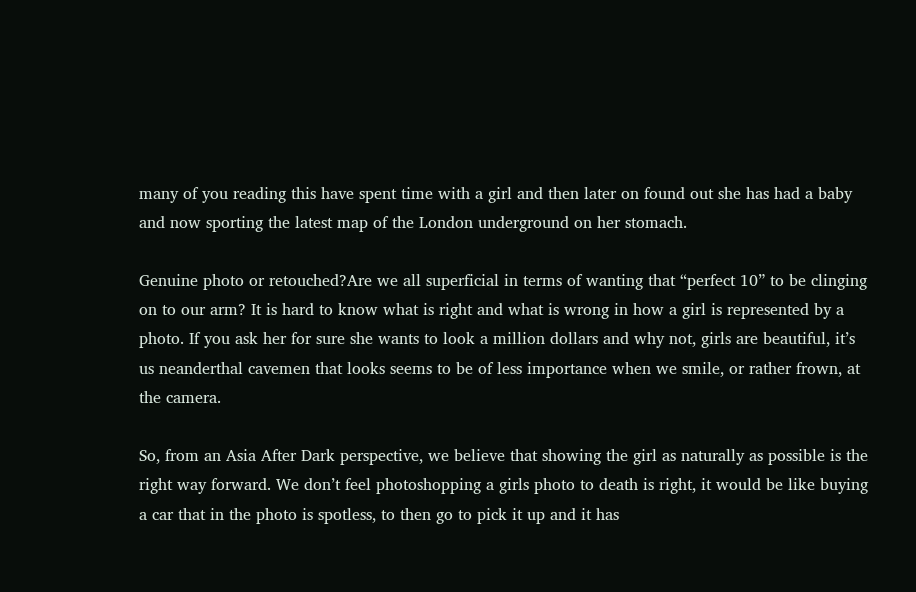many of you reading this have spent time with a girl and then later on found out she has had a baby and now sporting the latest map of the London underground on her stomach.

Genuine photo or retouched?Are we all superficial in terms of wanting that “perfect 10” to be clinging on to our arm? It is hard to know what is right and what is wrong in how a girl is represented by a photo. If you ask her for sure she wants to look a million dollars and why not, girls are beautiful, it’s us neanderthal cavemen that looks seems to be of less importance when we smile, or rather frown, at the camera.

So, from an Asia After Dark perspective, we believe that showing the girl as naturally as possible is the right way forward. We don’t feel photoshopping a girls photo to death is right, it would be like buying a car that in the photo is spotless, to then go to pick it up and it has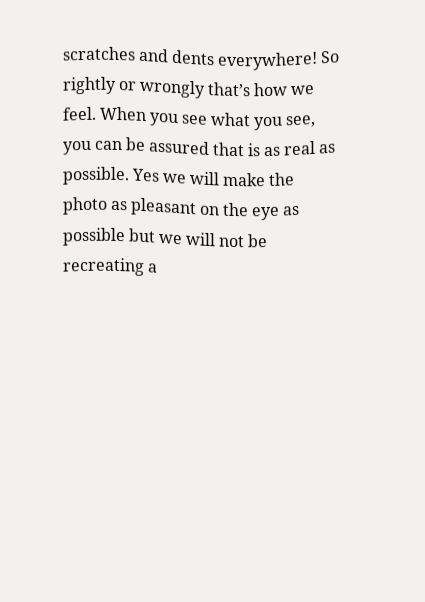scratches and dents everywhere! So rightly or wrongly that’s how we feel. When you see what you see, you can be assured that is as real as possible. Yes we will make the photo as pleasant on the eye as possible but we will not be recreating a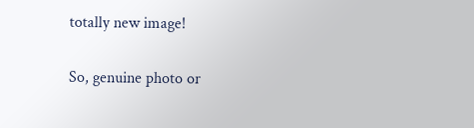totally new image!

So, genuine photo or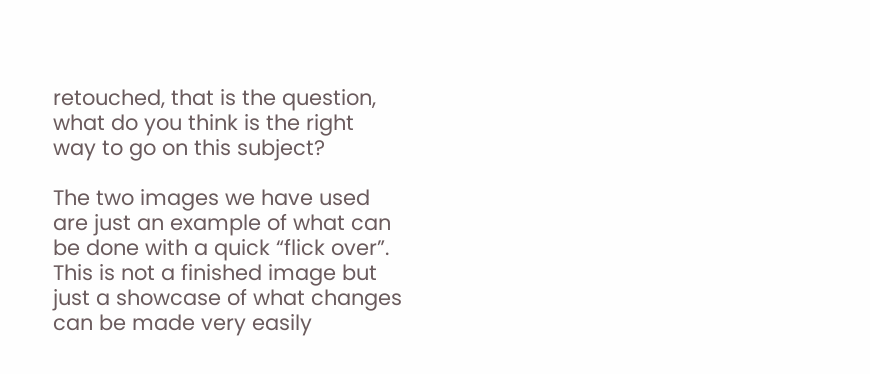retouched, that is the question, what do you think is the right way to go on this subject?

The two images we have used are just an example of what can be done with a quick “flick over”. This is not a finished image but just a showcase of what changes can be made very easily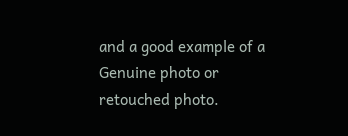and a good example of a Genuine photo or retouched photo.